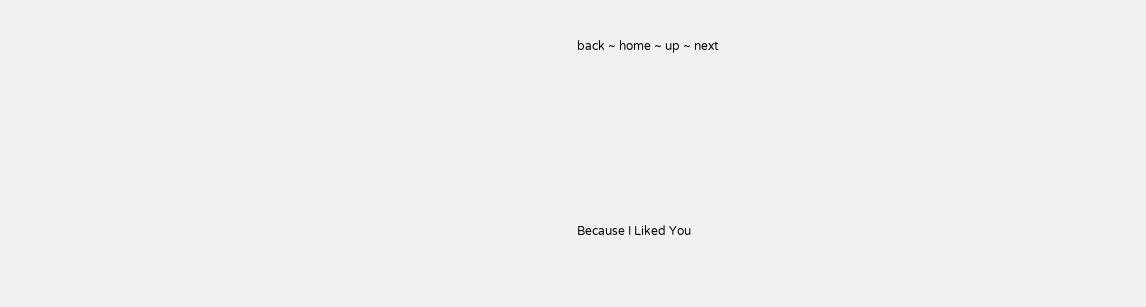back ~ home ~ up ~ next









Because I Liked You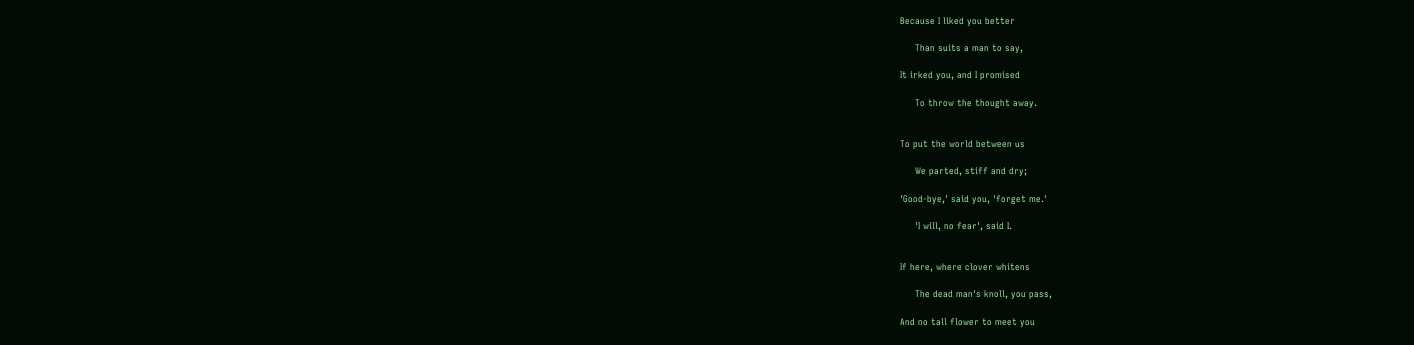Because I liked you better

     Than suits a man to say,

It irked you, and I promised

     To throw the thought away.


To put the world between us

     We parted, stiff and dry;

'Good-bye,' said you, 'forget me.'

     'I will, no fear', said I.


If here, where clover whitens

     The dead man's knoll, you pass,

And no tall flower to meet you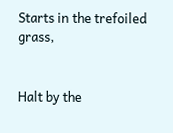Starts in the trefoiled grass,


Halt by the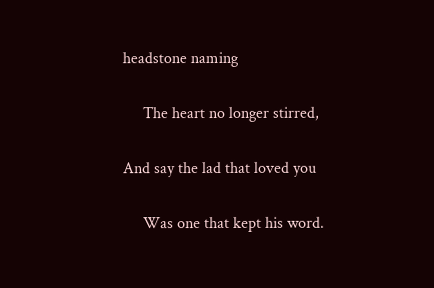headstone naming

     The heart no longer stirred,

And say the lad that loved you

     Was one that kept his word.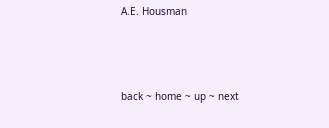A.E. Housman




back ~ home ~ up ~ next